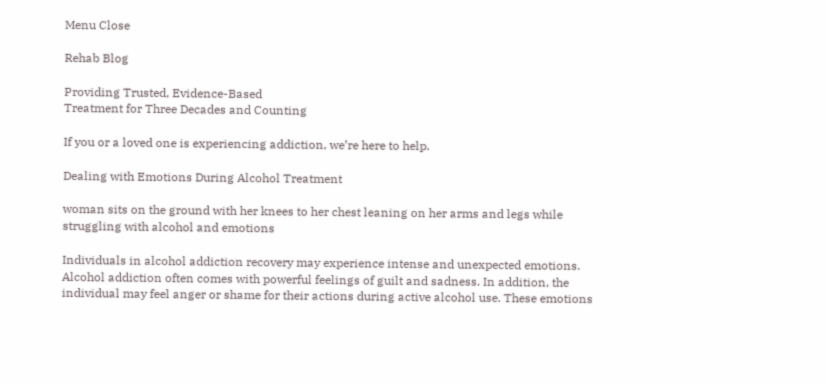Menu Close

Rehab Blog

Providing Trusted, Evidence-Based
Treatment for Three Decades and Counting

If you or a loved one is experiencing addiction, we’re here to help.

Dealing with Emotions During Alcohol Treatment

woman sits on the ground with her knees to her chest leaning on her arms and legs while struggling with alcohol and emotions

Individuals in alcohol addiction recovery may experience intense and unexpected emotions. Alcohol addiction often comes with powerful feelings of guilt and sadness. In addition, the individual may feel anger or shame for their actions during active alcohol use. These emotions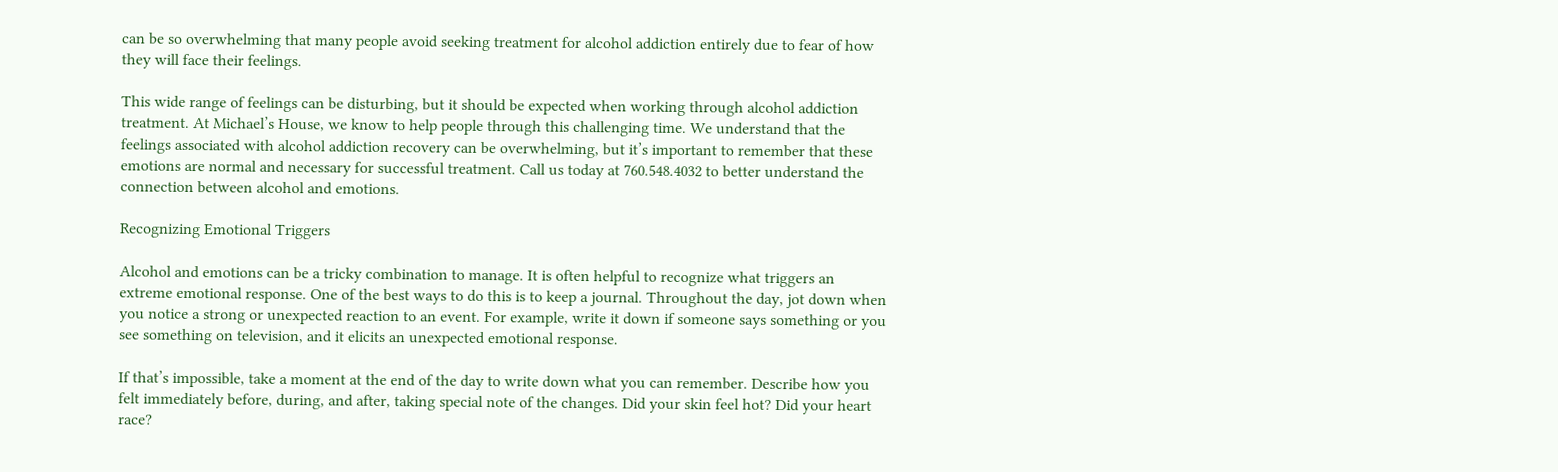can be so overwhelming that many people avoid seeking treatment for alcohol addiction entirely due to fear of how they will face their feelings.

This wide range of feelings can be disturbing, but it should be expected when working through alcohol addiction treatment. At Michael’s House, we know to help people through this challenging time. We understand that the feelings associated with alcohol addiction recovery can be overwhelming, but it’s important to remember that these emotions are normal and necessary for successful treatment. Call us today at 760.548.4032 to better understand the connection between alcohol and emotions.

Recognizing Emotional Triggers

Alcohol and emotions can be a tricky combination to manage. It is often helpful to recognize what triggers an extreme emotional response. One of the best ways to do this is to keep a journal. Throughout the day, jot down when you notice a strong or unexpected reaction to an event. For example, write it down if someone says something or you see something on television, and it elicits an unexpected emotional response.

If that’s impossible, take a moment at the end of the day to write down what you can remember. Describe how you felt immediately before, during, and after, taking special note of the changes. Did your skin feel hot? Did your heart race?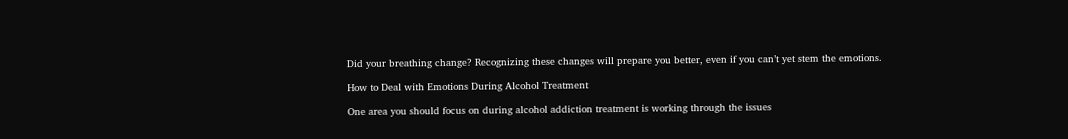Did your breathing change? Recognizing these changes will prepare you better, even if you can’t yet stem the emotions.

How to Deal with Emotions During Alcohol Treatment

One area you should focus on during alcohol addiction treatment is working through the issues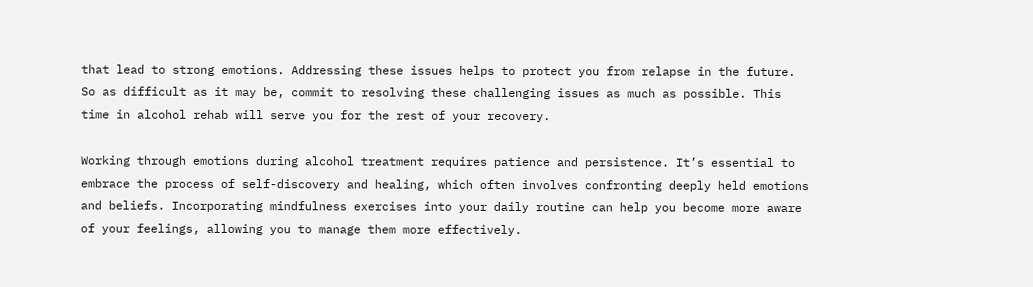that lead to strong emotions. Addressing these issues helps to protect you from relapse in the future. So as difficult as it may be, commit to resolving these challenging issues as much as possible. This time in alcohol rehab will serve you for the rest of your recovery.

Working through emotions during alcohol treatment requires patience and persistence. It’s essential to embrace the process of self-discovery and healing, which often involves confronting deeply held emotions and beliefs. Incorporating mindfulness exercises into your daily routine can help you become more aware of your feelings, allowing you to manage them more effectively.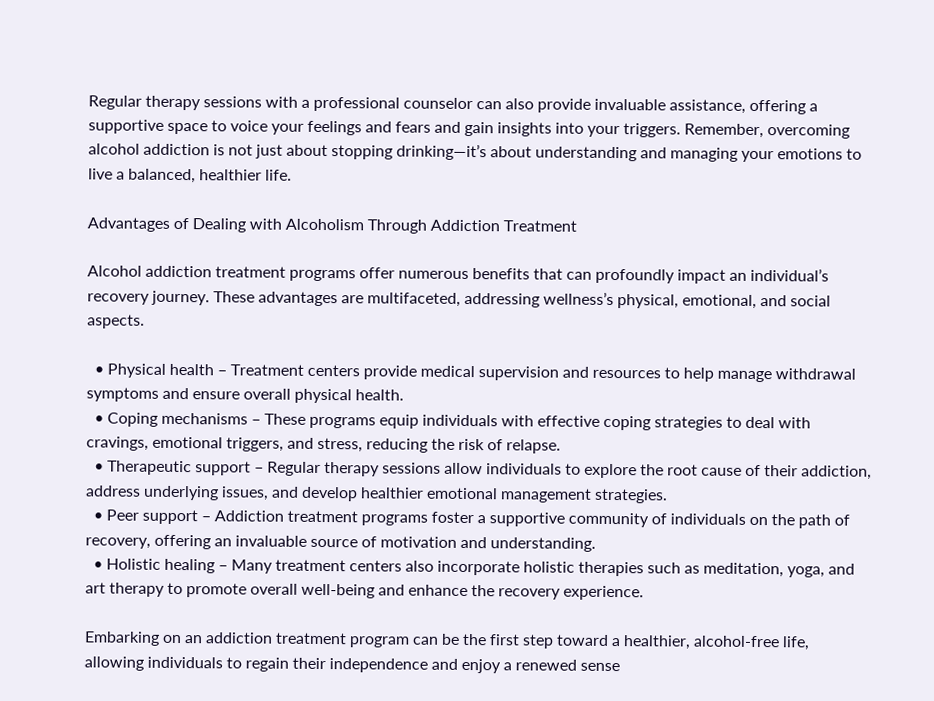Regular therapy sessions with a professional counselor can also provide invaluable assistance, offering a supportive space to voice your feelings and fears and gain insights into your triggers. Remember, overcoming alcohol addiction is not just about stopping drinking—it’s about understanding and managing your emotions to live a balanced, healthier life.

Advantages of Dealing with Alcoholism Through Addiction Treatment

Alcohol addiction treatment programs offer numerous benefits that can profoundly impact an individual’s recovery journey. These advantages are multifaceted, addressing wellness’s physical, emotional, and social aspects.

  • Physical health – Treatment centers provide medical supervision and resources to help manage withdrawal symptoms and ensure overall physical health.
  • Coping mechanisms – These programs equip individuals with effective coping strategies to deal with cravings, emotional triggers, and stress, reducing the risk of relapse.
  • Therapeutic support – Regular therapy sessions allow individuals to explore the root cause of their addiction, address underlying issues, and develop healthier emotional management strategies.
  • Peer support – Addiction treatment programs foster a supportive community of individuals on the path of recovery, offering an invaluable source of motivation and understanding.
  • Holistic healing – Many treatment centers also incorporate holistic therapies such as meditation, yoga, and art therapy to promote overall well-being and enhance the recovery experience.

Embarking on an addiction treatment program can be the first step toward a healthier, alcohol-free life, allowing individuals to regain their independence and enjoy a renewed sense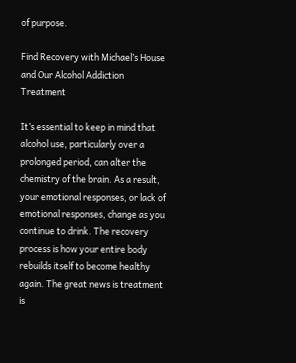of purpose.

Find Recovery with Michael’s House and Our Alcohol Addiction Treatment

It’s essential to keep in mind that alcohol use, particularly over a prolonged period, can alter the chemistry of the brain. As a result, your emotional responses, or lack of emotional responses, change as you continue to drink. The recovery process is how your entire body rebuilds itself to become healthy again. The great news is treatment is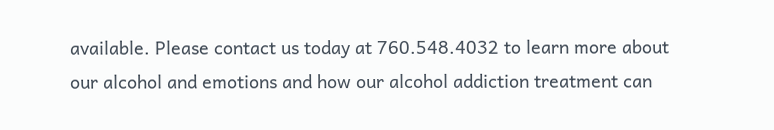available. Please contact us today at 760.548.4032 to learn more about our alcohol and emotions and how our alcohol addiction treatment can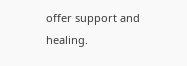offer support and healing.